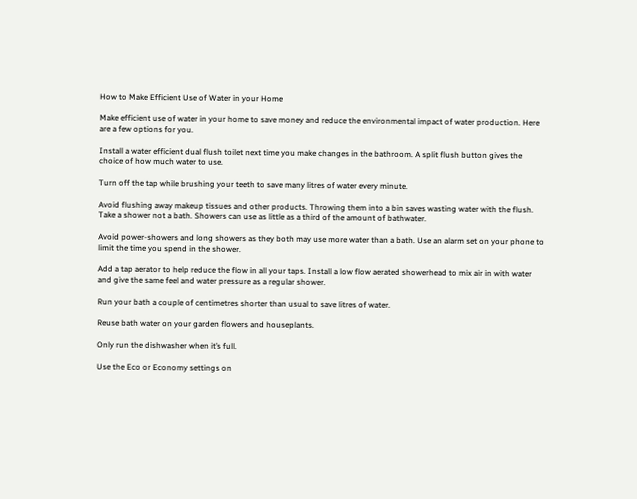How to Make Efficient Use of Water in your Home

Make efficient use of water in your home to save money and reduce the environmental impact of water production. Here are a few options for you.

Install a water efficient dual flush toilet next time you make changes in the bathroom. A split flush button gives the choice of how much water to use.

Turn off the tap while brushing your teeth to save many litres of water every minute.

Avoid flushing away makeup tissues and other products. Throwing them into a bin saves wasting water with the flush.
Take a shower not a bath. Showers can use as little as a third of the amount of bathwater.

Avoid power-showers and long showers as they both may use more water than a bath. Use an alarm set on your phone to limit the time you spend in the shower.

Add a tap aerator to help reduce the flow in all your taps. Install a low flow aerated showerhead to mix air in with water and give the same feel and water pressure as a regular shower.

Run your bath a couple of centimetres shorter than usual to save litres of water.

Reuse bath water on your garden flowers and houseplants.

Only run the dishwasher when it’s full.

Use the Eco or Economy settings on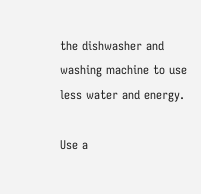the dishwasher and washing machine to use less water and energy.

Use a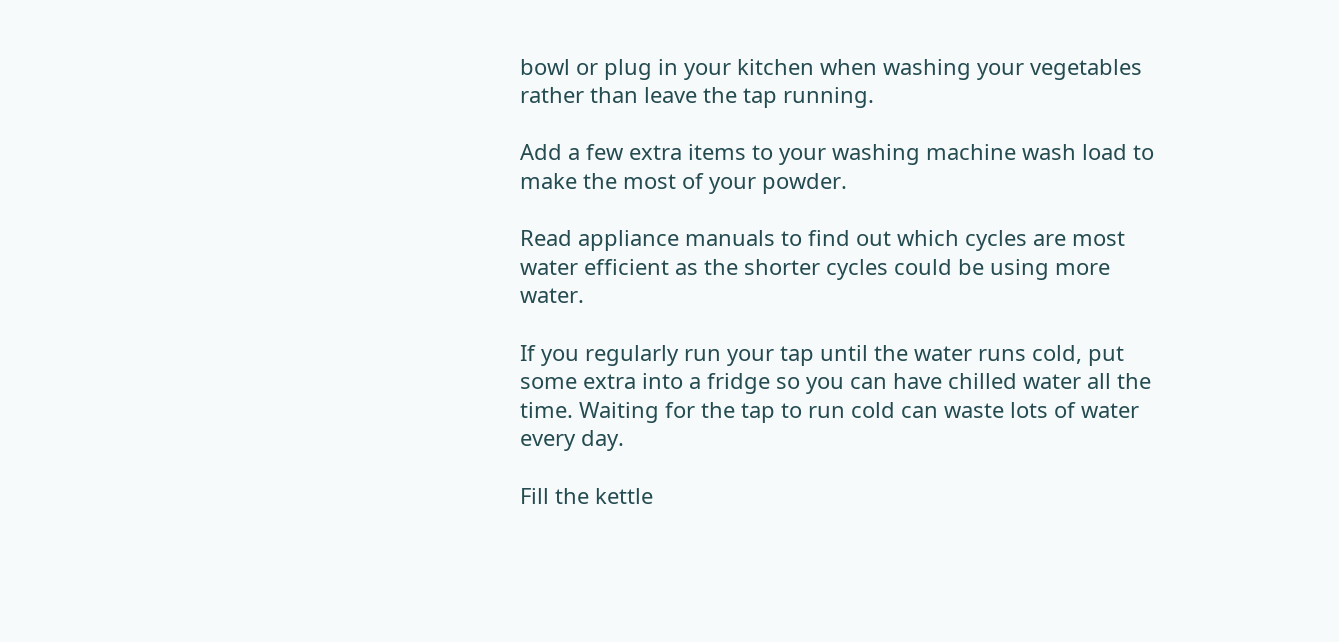bowl or plug in your kitchen when washing your vegetables rather than leave the tap running.

Add a few extra items to your washing machine wash load to make the most of your powder.

Read appliance manuals to find out which cycles are most water efficient as the shorter cycles could be using more water.

If you regularly run your tap until the water runs cold, put some extra into a fridge so you can have chilled water all the time. Waiting for the tap to run cold can waste lots of water every day.

Fill the kettle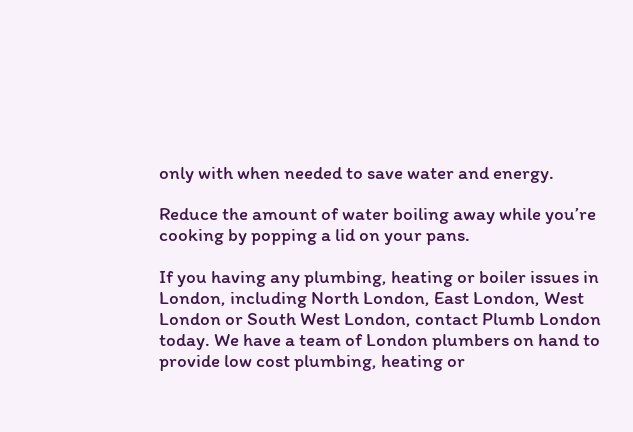only with when needed to save water and energy.

Reduce the amount of water boiling away while you’re cooking by popping a lid on your pans.

If you having any plumbing, heating or boiler issues in London, including North London, East London, West London or South West London, contact Plumb London today. We have a team of London plumbers on hand to provide low cost plumbing, heating or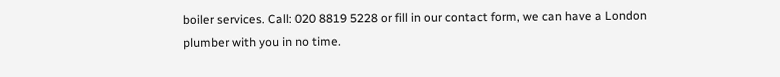boiler services. Call: 020 8819 5228 or fill in our contact form, we can have a London plumber with you in no time.